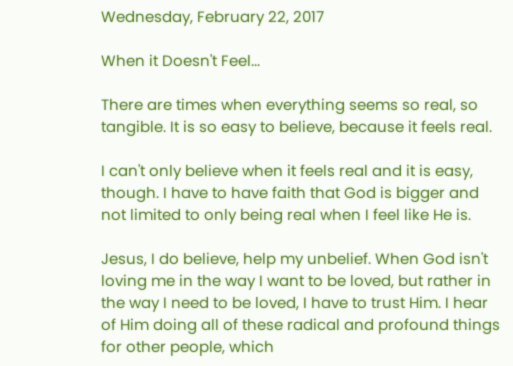Wednesday, February 22, 2017

When it Doesn't Feel...

There are times when everything seems so real, so tangible. It is so easy to believe, because it feels real.

I can't only believe when it feels real and it is easy, though. I have to have faith that God is bigger and not limited to only being real when I feel like He is.

Jesus, I do believe, help my unbelief. When God isn't loving me in the way I want to be loved, but rather in the way I need to be loved, I have to trust Him. I hear of Him doing all of these radical and profound things for other people, which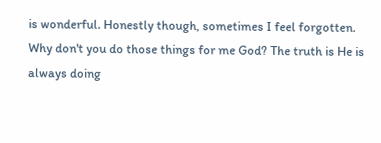is wonderful. Honestly though, sometimes I feel forgotten. Why don't you do those things for me God? The truth is He is always doing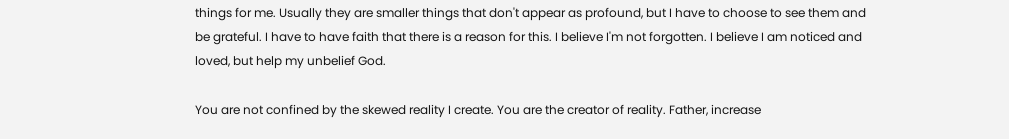things for me. Usually they are smaller things that don't appear as profound, but I have to choose to see them and be grateful. I have to have faith that there is a reason for this. I believe I'm not forgotten. I believe I am noticed and loved, but help my unbelief God.

You are not confined by the skewed reality I create. You are the creator of reality. Father, increase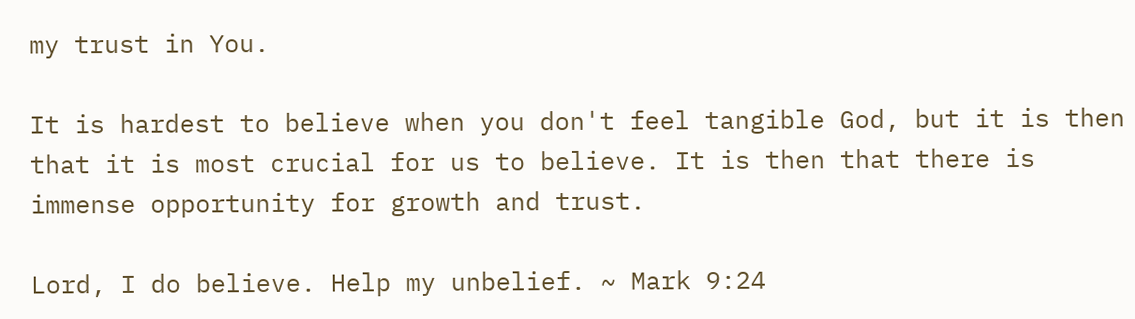my trust in You.

It is hardest to believe when you don't feel tangible God, but it is then that it is most crucial for us to believe. It is then that there is immense opportunity for growth and trust.

Lord, I do believe. Help my unbelief. ~ Mark 9:24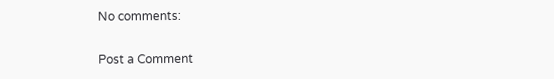No comments:

Post a Comment